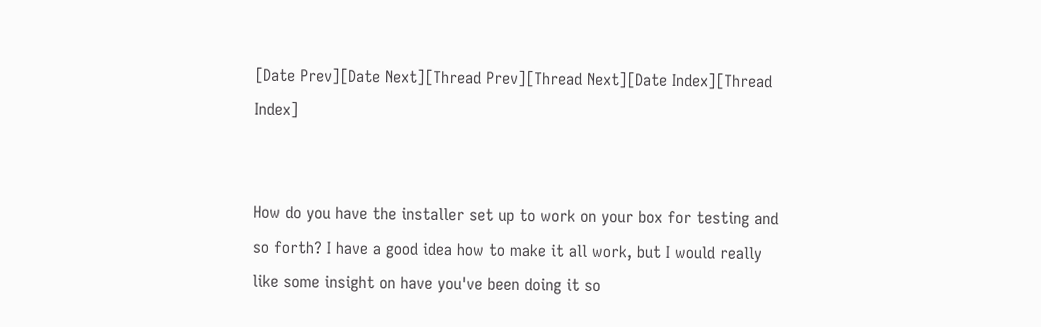[Date Prev][Date Next][Thread Prev][Thread Next][Date Index][Thread Index]


How do you have the installer set up to work on your box for testing and
so forth? I have a good idea how to make it all work, but I would really
like some insight on have you've been doing it so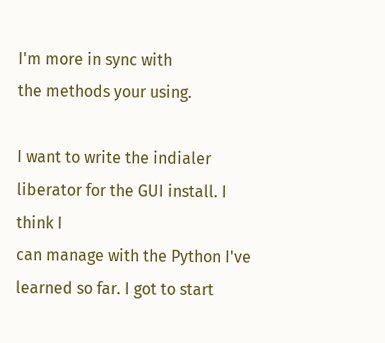I'm more in sync with
the methods your using.

I want to write the indialer liberator for the GUI install. I think I
can manage with the Python I've learned so far. I got to start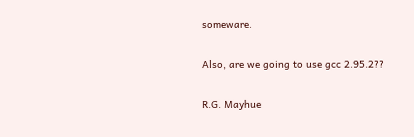someware.

Also, are we going to use gcc 2.95.2??

R.G. Mayhue